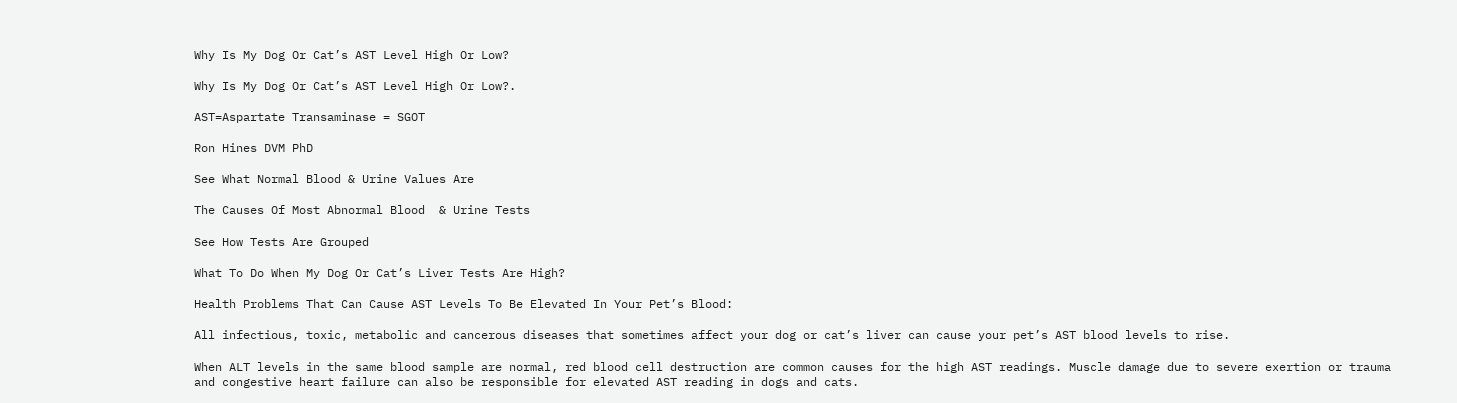Why Is My Dog Or Cat’s AST Level High Or Low?

Why Is My Dog Or Cat’s AST Level High Or Low?.

AST=Aspartate Transaminase = SGOT

Ron Hines DVM PhD

See What Normal Blood & Urine Values Are

The Causes Of Most Abnormal Blood  & Urine Tests

See How Tests Are Grouped

What To Do When My Dog Or Cat’s Liver Tests Are High?

Health Problems That Can Cause AST Levels To Be Elevated In Your Pet’s Blood:

All infectious, toxic, metabolic and cancerous diseases that sometimes affect your dog or cat’s liver can cause your pet’s AST blood levels to rise.

When ALT levels in the same blood sample are normal, red blood cell destruction are common causes for the high AST readings. Muscle damage due to severe exertion or trauma and congestive heart failure can also be responsible for elevated AST reading in dogs and cats.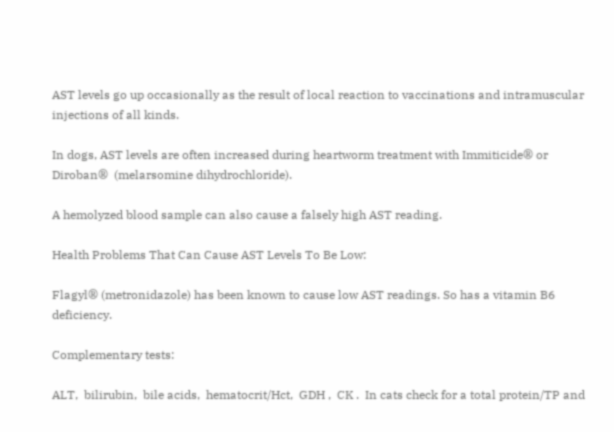AST levels go up occasionally as the result of local reaction to vaccinations and intramuscular injections of all kinds.

In dogs, AST levels are often increased during heartworm treatment with Immiticide® or  Diroban®  (melarsomine dihydrochloride).

A hemolyzed blood sample can also cause a falsely high AST reading.

Health Problems That Can Cause AST Levels To Be Low:

Flagyl® (metronidazole) has been known to cause low AST readings. So has a vitamin B6  deficiency.

Complementary tests:

ALT,  bilirubin,  bile acids,  hematocrit/Hct,  GDH ,  CK .  In cats check for a total protein/TP and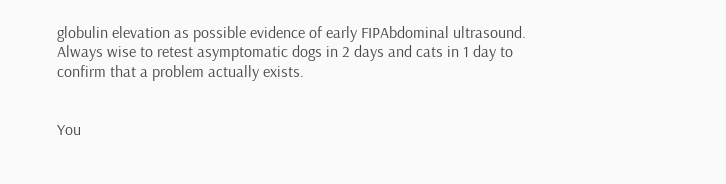globulin elevation as possible evidence of early FIPAbdominal ultrasound.   Always wise to retest asymptomatic dogs in 2 days and cats in 1 day to confirm that a problem actually exists.


You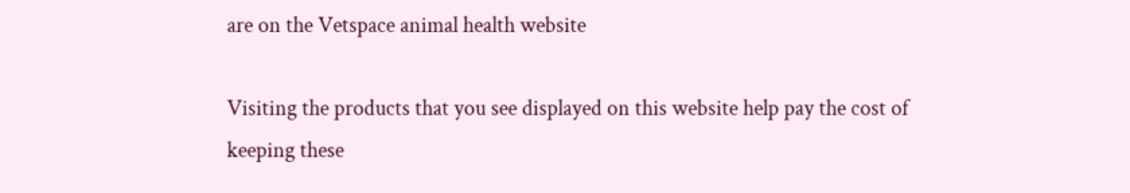are on the Vetspace animal health website

Visiting the products that you see displayed on this website help pay the cost of keeping these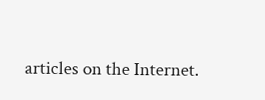articles on the Internet.